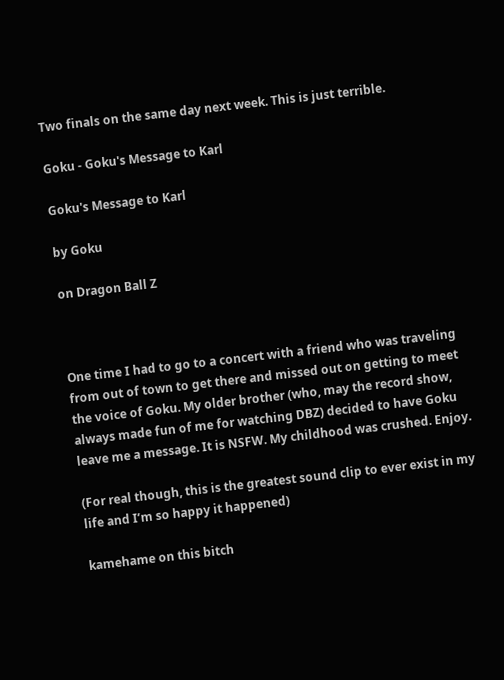Two finals on the same day next week. This is just terrible.

Goku - Goku's Message to Karl

Goku's Message to Karl

by Goku

on Dragon Ball Z



One time I had to go to a concert with a friend who was traveling from out of town to get there and missed out on getting to meet the voice of Goku. My older brother (who, may the record show, always made fun of me for watching DBZ) decided to have Goku leave me a message. It is NSFW. My childhood was crushed. Enjoy.

(For real though, this is the greatest sound clip to ever exist in my life and I’m so happy it happened)

kamehame on this bitch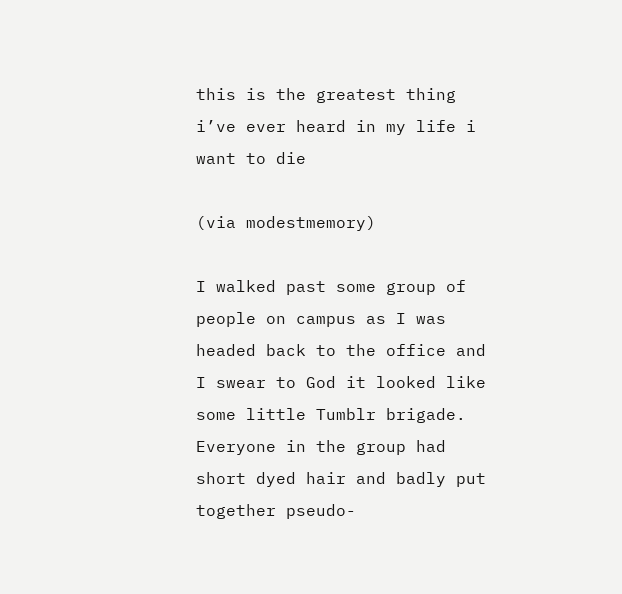this is the greatest thing i’ve ever heard in my life i want to die

(via modestmemory)

I walked past some group of people on campus as I was headed back to the office and I swear to God it looked like some little Tumblr brigade. Everyone in the group had short dyed hair and badly put together pseudo-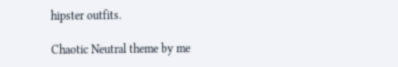hipster outfits.

Chaotic Neutral theme by me